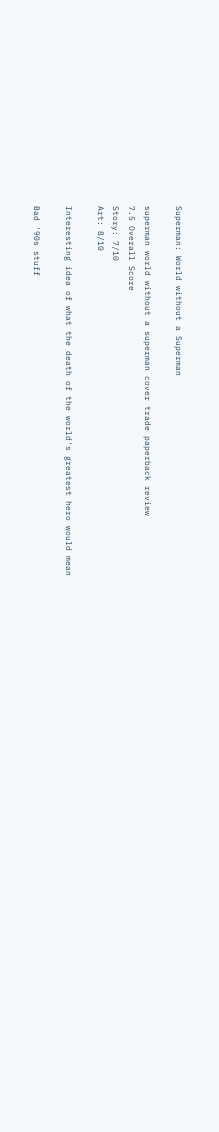Superman: World without a Superman

superman world without a superman cover trade paperback review
7.5 Overall Score
Story: 7/10
Art: 8/10

Interesting idea of what the death of the world's greatest hero would mean

Bad '90s stuff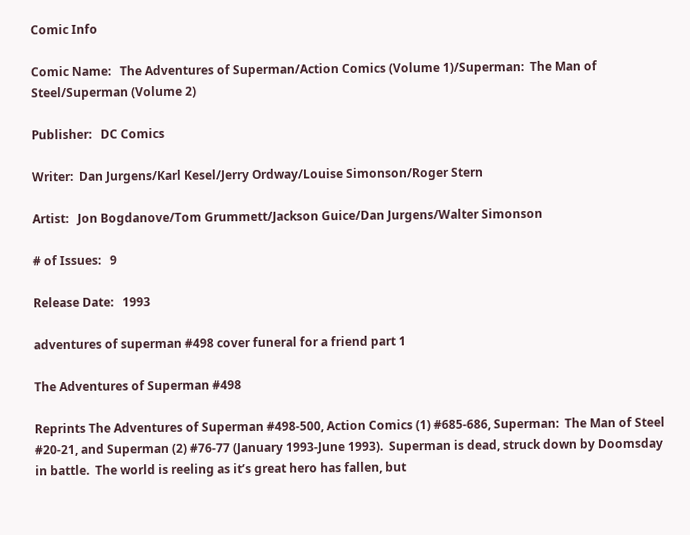Comic Info

Comic Name:   The Adventures of Superman/Action Comics (Volume 1)/Superman:  The Man of Steel/Superman (Volume 2)

Publisher:   DC Comics

Writer:  Dan Jurgens/Karl Kesel/Jerry Ordway/Louise Simonson/Roger Stern

Artist:   Jon Bogdanove/Tom Grummett/Jackson Guice/Dan Jurgens/Walter Simonson

# of Issues:   9

Release Date:   1993

adventures of superman #498 cover funeral for a friend part 1

The Adventures of Superman #498

Reprints The Adventures of Superman #498-500, Action Comics (1) #685-686, Superman:  The Man of Steel #20-21, and Superman (2) #76-77 (January 1993-June 1993).  Superman is dead, struck down by Doomsday in battle.  The world is reeling as it’s great hero has fallen, but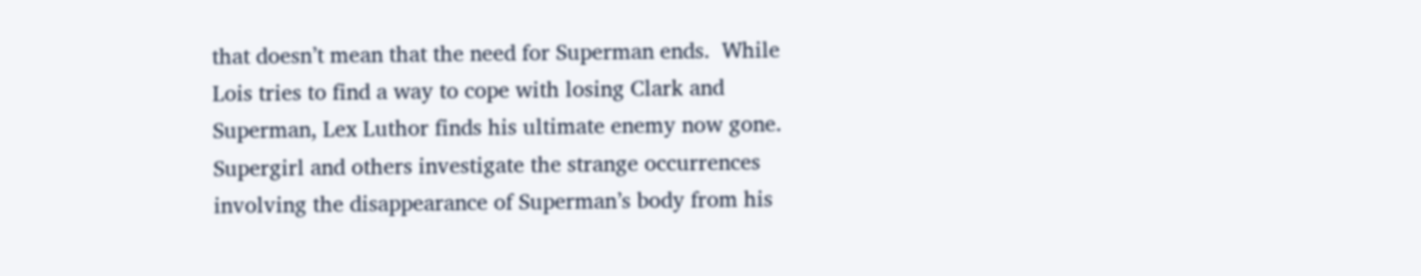that doesn’t mean that the need for Superman ends.  While Lois tries to find a way to cope with losing Clark and Superman, Lex Luthor finds his ultimate enemy now gone.  Supergirl and others investigate the strange occurrences involving the disappearance of Superman’s body from his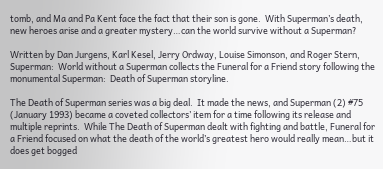tomb, and Ma and Pa Kent face the fact that their son is gone.  With Superman’s death, new heroes arise and a greater mystery…can the world survive without a Superman?

Written by Dan Jurgens, Karl Kesel, Jerry Ordway, Louise Simonson, and Roger Stern, Superman:  World without a Superman collects the Funeral for a Friend story following the monumental Superman:  Death of Superman storyline.

The Death of Superman series was a big deal.  It made the news, and Superman (2) #75 (January 1993) became a coveted collectors’ item for a time following its release and multiple reprints.  While The Death of Superman dealt with fighting and battle, Funeral for a Friend focused on what the death of the world’s greatest hero would really mean…but it does get bogged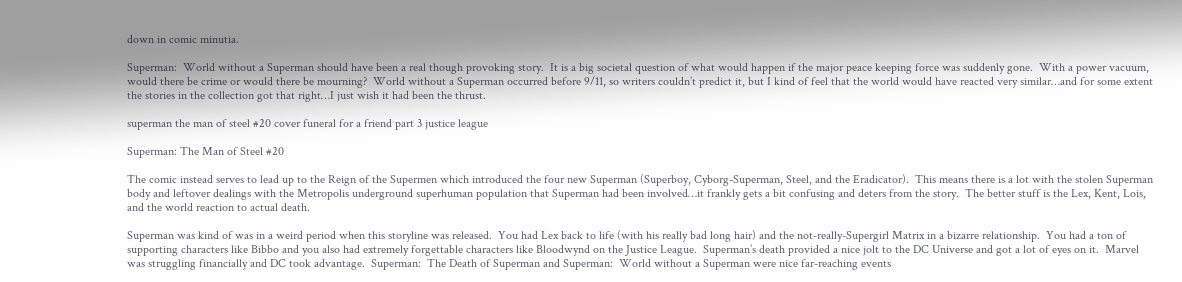down in comic minutia.

Superman:  World without a Superman should have been a real though provoking story.  It is a big societal question of what would happen if the major peace keeping force was suddenly gone.  With a power vacuum, would there be crime or would there be mourning?  World without a Superman occurred before 9/11, so writers couldn’t predict it, but I kind of feel that the world would have reacted very similar…and for some extent the stories in the collection got that right…I just wish it had been the thrust.

superman the man of steel #20 cover funeral for a friend part 3 justice league

Superman: The Man of Steel #20

The comic instead serves to lead up to the Reign of the Supermen which introduced the four new Superman (Superboy, Cyborg-Superman, Steel, and the Eradicator).  This means there is a lot with the stolen Superman body and leftover dealings with the Metropolis underground superhuman population that Superman had been involved…it frankly gets a bit confusing and deters from the story.  The better stuff is the Lex, Kent, Lois, and the world reaction to actual death.

Superman was kind of was in a weird period when this storyline was released.  You had Lex back to life (with his really bad long hair) and the not-really-Supergirl Matrix in a bizarre relationship.  You had a ton of supporting characters like Bibbo and you also had extremely forgettable characters like Bloodwynd on the Justice League.  Superman’s death provided a nice jolt to the DC Universe and got a lot of eyes on it.  Marvel was struggling financially and DC took advantage.  Superman:  The Death of Superman and Superman:  World without a Superman were nice far-reaching events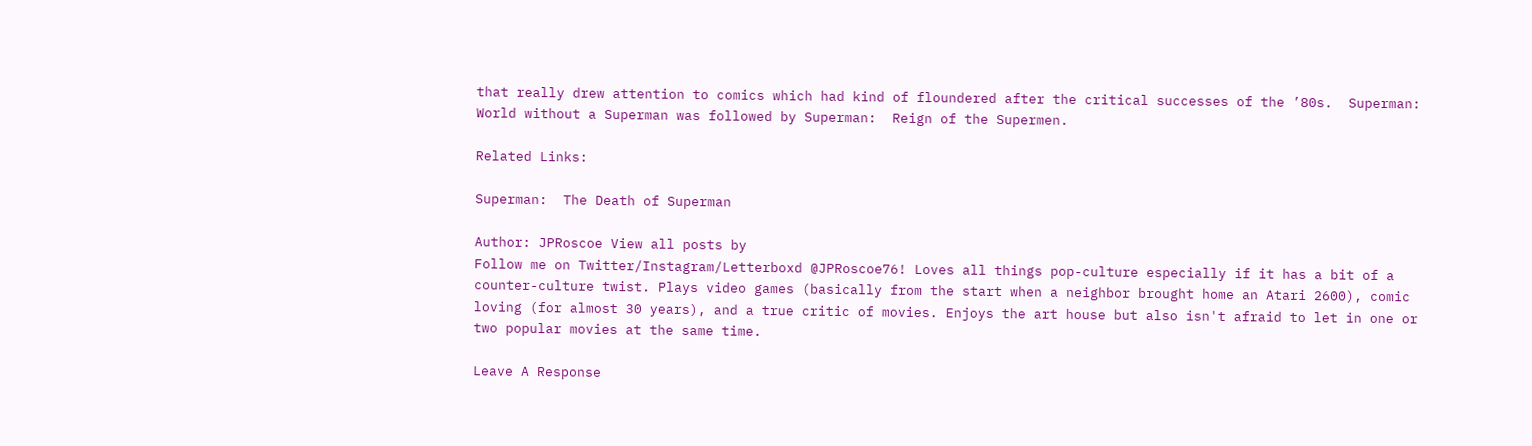that really drew attention to comics which had kind of floundered after the critical successes of the ’80s.  Superman:  World without a Superman was followed by Superman:  Reign of the Supermen.

Related Links:

Superman:  The Death of Superman

Author: JPRoscoe View all posts by
Follow me on Twitter/Instagram/Letterboxd @JPRoscoe76! Loves all things pop-culture especially if it has a bit of a counter-culture twist. Plays video games (basically from the start when a neighbor brought home an Atari 2600), comic loving (for almost 30 years), and a true critic of movies. Enjoys the art house but also isn't afraid to let in one or two popular movies at the same time.

Leave A Response